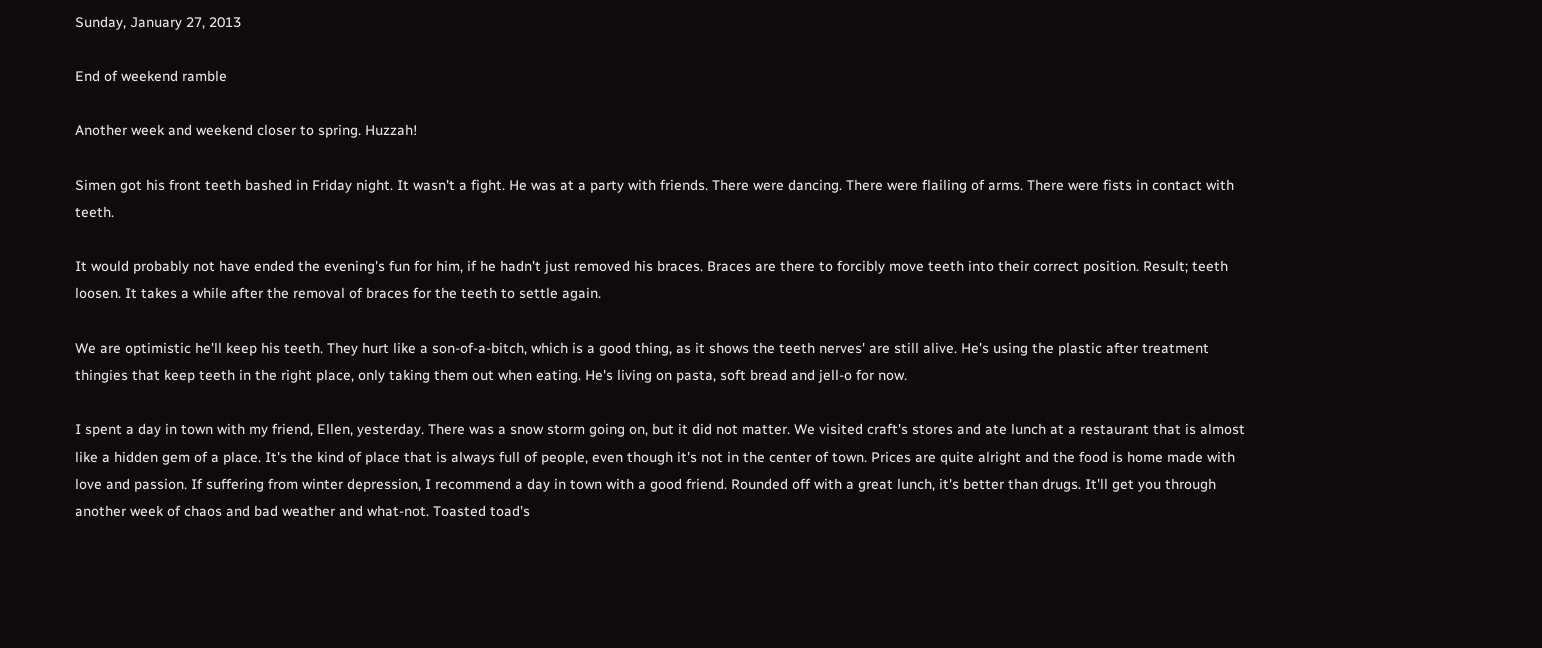Sunday, January 27, 2013

End of weekend ramble

Another week and weekend closer to spring. Huzzah!

Simen got his front teeth bashed in Friday night. It wasn't a fight. He was at a party with friends. There were dancing. There were flailing of arms. There were fists in contact with teeth.

It would probably not have ended the evening's fun for him, if he hadn't just removed his braces. Braces are there to forcibly move teeth into their correct position. Result; teeth loosen. It takes a while after the removal of braces for the teeth to settle again.

We are optimistic he'll keep his teeth. They hurt like a son-of-a-bitch, which is a good thing, as it shows the teeth nerves' are still alive. He's using the plastic after treatment thingies that keep teeth in the right place, only taking them out when eating. He's living on pasta, soft bread and jell-o for now.

I spent a day in town with my friend, Ellen, yesterday. There was a snow storm going on, but it did not matter. We visited craft's stores and ate lunch at a restaurant that is almost like a hidden gem of a place. It's the kind of place that is always full of people, even though it's not in the center of town. Prices are quite alright and the food is home made with love and passion. If suffering from winter depression, I recommend a day in town with a good friend. Rounded off with a great lunch, it's better than drugs. It'll get you through another week of chaos and bad weather and what-not. Toasted toad's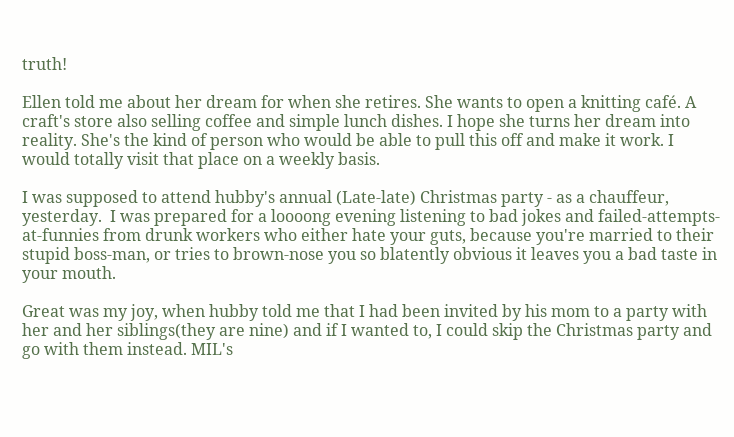truth!

Ellen told me about her dream for when she retires. She wants to open a knitting café. A craft's store also selling coffee and simple lunch dishes. I hope she turns her dream into reality. She's the kind of person who would be able to pull this off and make it work. I would totally visit that place on a weekly basis.

I was supposed to attend hubby's annual (Late-late) Christmas party - as a chauffeur, yesterday.  I was prepared for a loooong evening listening to bad jokes and failed-attempts-at-funnies from drunk workers who either hate your guts, because you're married to their stupid boss-man, or tries to brown-nose you so blatently obvious it leaves you a bad taste in your mouth.

Great was my joy, when hubby told me that I had been invited by his mom to a party with her and her siblings(they are nine) and if I wanted to, I could skip the Christmas party and go with them instead. MIL's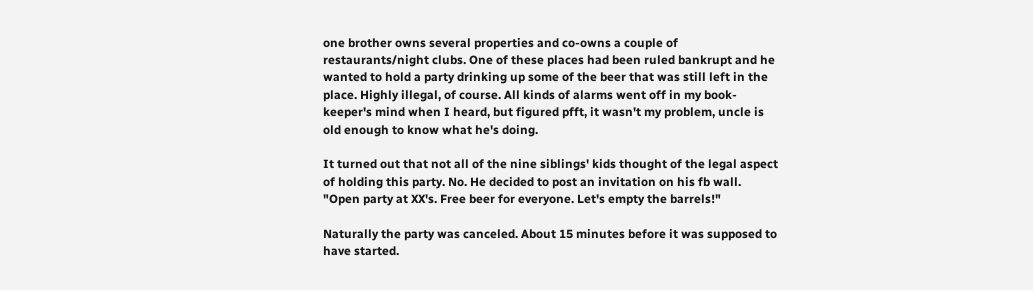one brother owns several properties and co-owns a couple of restaurants/night clubs. One of these places had been ruled bankrupt and he wanted to hold a party drinking up some of the beer that was still left in the place. Highly illegal, of course. All kinds of alarms went off in my book-keeper's mind when I heard, but figured pfft, it wasn't my problem, uncle is old enough to know what he's doing.

It turned out that not all of the nine siblings' kids thought of the legal aspect of holding this party. No. He decided to post an invitation on his fb wall. "Open party at XX's. Free beer for everyone. Let's empty the barrels!"

Naturally the party was canceled. About 15 minutes before it was supposed to have started.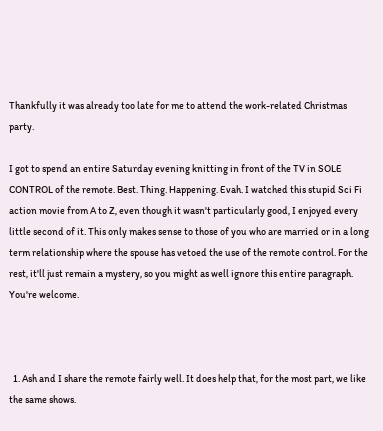Thankfully it was already too late for me to attend the work-related Christmas party.

I got to spend an entire Saturday evening knitting in front of the TV in SOLE CONTROL of the remote. Best. Thing. Happening. Evah. I watched this stupid Sci Fi action movie from A to Z, even though it wasn't particularly good, I enjoyed every little second of it. This only makes sense to those of you who are married or in a long term relationship where the spouse has vetoed the use of the remote control. For the rest, it'll just remain a mystery, so you might as well ignore this entire paragraph. You're welcome.



  1. Ash and I share the remote fairly well. It does help that, for the most part, we like the same shows.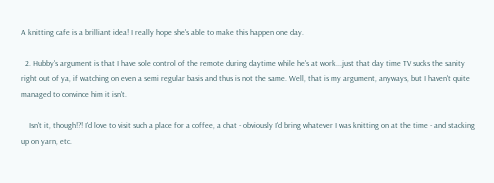A knitting cafe is a brilliant idea! I really hope she's able to make this happen one day.

  2. Hubby's argument is that I have sole control of the remote during daytime while he's at work...just that day time TV sucks the sanity right out of ya, if watching on even a semi regular basis and thus is not the same. Well, that is my argument, anyways, but I haven't quite managed to convince him it isn't.

    Isn't it, though!?! I'd love to visit such a place for a coffee, a chat - obviously I'd bring whatever I was knitting on at the time - and stacking up on yarn, etc.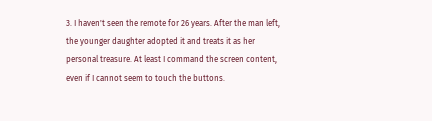3. I haven't seen the remote for 26 years. After the man left, the younger daughter adopted it and treats it as her personal treasure. At least I command the screen content, even if I cannot seem to touch the buttons.